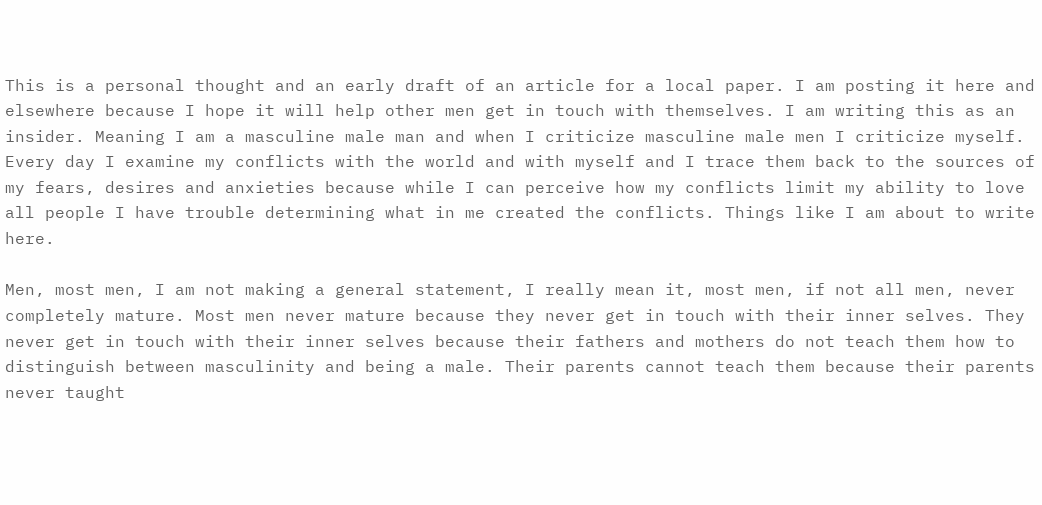This is a personal thought and an early draft of an article for a local paper. I am posting it here and elsewhere because I hope it will help other men get in touch with themselves. I am writing this as an insider. Meaning I am a masculine male man and when I criticize masculine male men I criticize myself. Every day I examine my conflicts with the world and with myself and I trace them back to the sources of my fears, desires and anxieties because while I can perceive how my conflicts limit my ability to love all people I have trouble determining what in me created the conflicts. Things like I am about to write here.

Men, most men, I am not making a general statement, I really mean it, most men, if not all men, never completely mature. Most men never mature because they never get in touch with their inner selves. They never get in touch with their inner selves because their fathers and mothers do not teach them how to distinguish between masculinity and being a male. Their parents cannot teach them because their parents never taught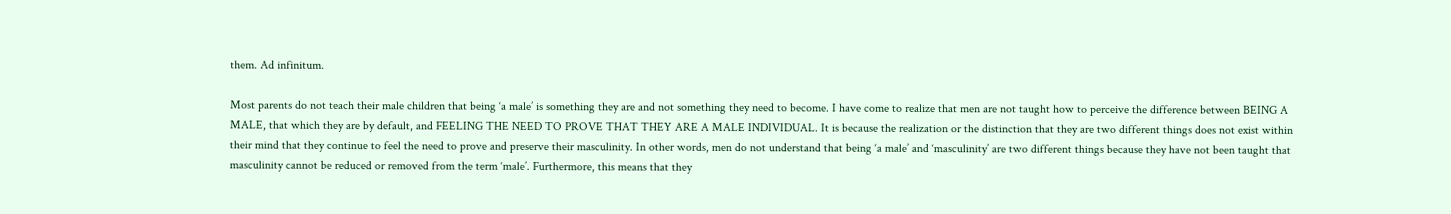them. Ad infinitum.

Most parents do not teach their male children that being ‘a male’ is something they are and not something they need to become. I have come to realize that men are not taught how to perceive the difference between BEING A MALE, that which they are by default, and FEELING THE NEED TO PROVE THAT THEY ARE A MALE INDIVIDUAL. It is because the realization or the distinction that they are two different things does not exist within their mind that they continue to feel the need to prove and preserve their masculinity. In other words, men do not understand that being ‘a male’ and ‘masculinity’ are two different things because they have not been taught that masculinity cannot be reduced or removed from the term ‘male’. Furthermore, this means that they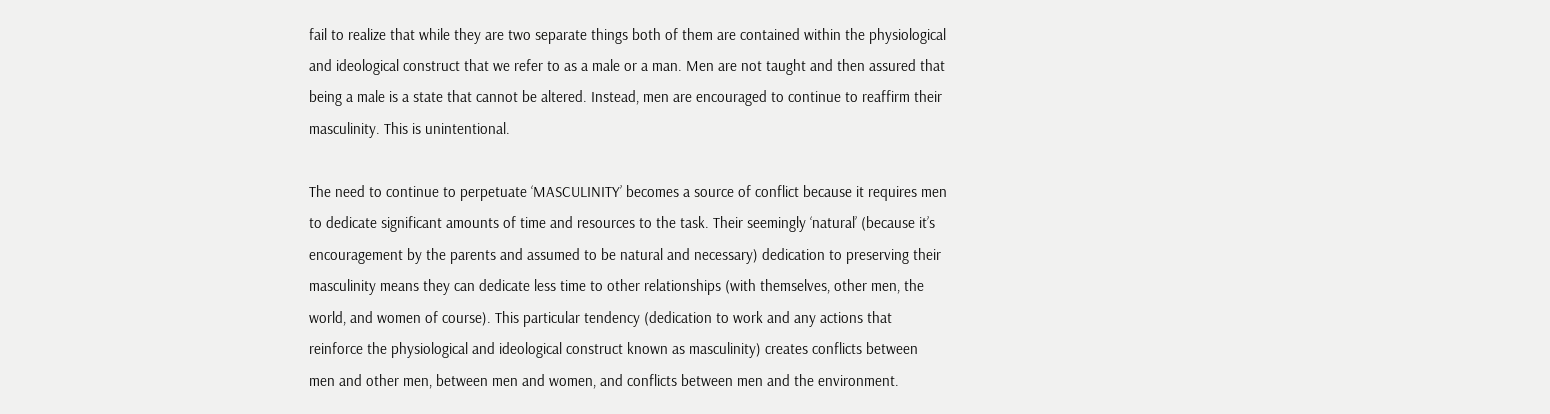fail to realize that while they are two separate things both of them are contained within the physiological and ideological construct that we refer to as a male or a man. Men are not taught and then assured that being a male is a state that cannot be altered. Instead, men are encouraged to continue to reaffirm their masculinity. This is unintentional.

The need to continue to perpetuate ‘MASCULINITY’ becomes a source of conflict because it requires men to dedicate significant amounts of time and resources to the task. Their seemingly ‘natural’ (because it’s encouragement by the parents and assumed to be natural and necessary) dedication to preserving their masculinity means they can dedicate less time to other relationships (with themselves, other men, the world, and women of course). This particular tendency (dedication to work and any actions that reinforce the physiological and ideological construct known as masculinity) creates conflicts between men and other men, between men and women, and conflicts between men and the environment.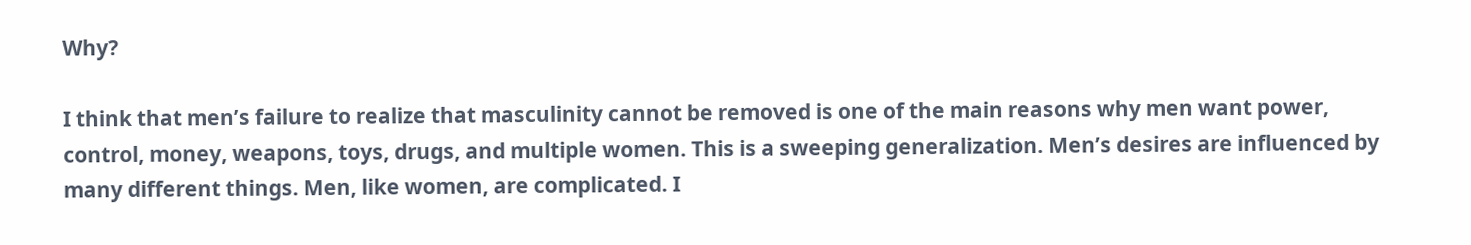Why?

I think that men’s failure to realize that masculinity cannot be removed is one of the main reasons why men want power, control, money, weapons, toys, drugs, and multiple women. This is a sweeping generalization. Men’s desires are influenced by many different things. Men, like women, are complicated. I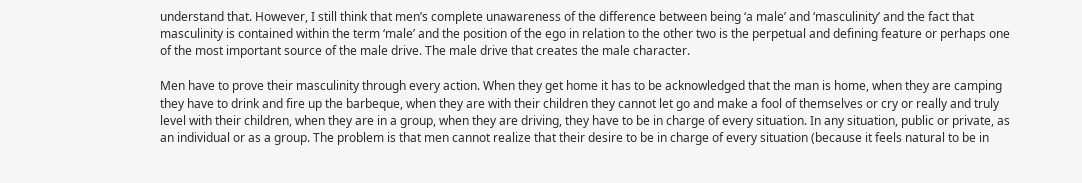understand that. However, I still think that men’s complete unawareness of the difference between being ‘a male’ and ‘masculinity’ and the fact that masculinity is contained within the term ‘male’ and the position of the ego in relation to the other two is the perpetual and defining feature or perhaps one of the most important source of the male drive. The male drive that creates the male character.

Men have to prove their masculinity through every action. When they get home it has to be acknowledged that the man is home, when they are camping they have to drink and fire up the barbeque, when they are with their children they cannot let go and make a fool of themselves or cry or really and truly level with their children, when they are in a group, when they are driving, they have to be in charge of every situation. In any situation, public or private, as an individual or as a group. The problem is that men cannot realize that their desire to be in charge of every situation (because it feels natural to be in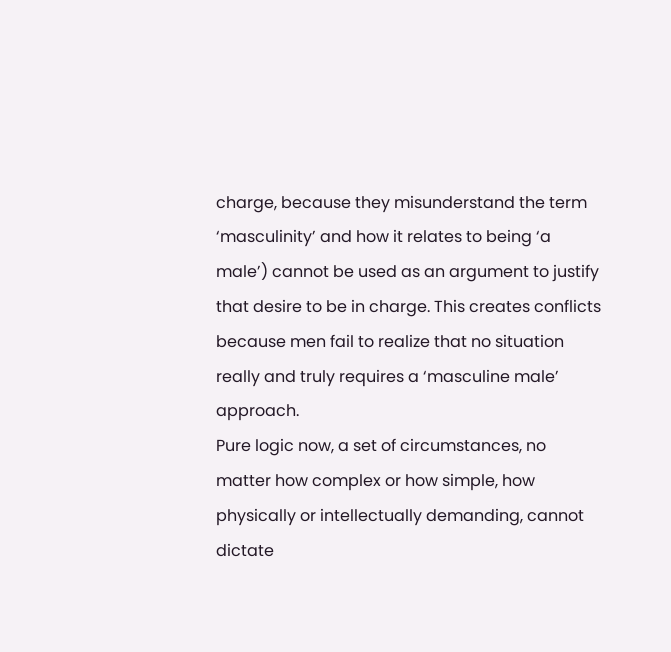charge, because they misunderstand the term ‘masculinity’ and how it relates to being ‘a male’) cannot be used as an argument to justify that desire to be in charge. This creates conflicts because men fail to realize that no situation really and truly requires a ‘masculine male’ approach.
Pure logic now, a set of circumstances, no matter how complex or how simple, how physically or intellectually demanding, cannot dictate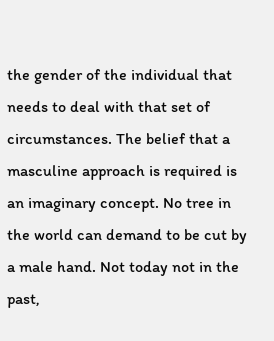the gender of the individual that needs to deal with that set of circumstances. The belief that a masculine approach is required is an imaginary concept. No tree in the world can demand to be cut by a male hand. Not today not in the past,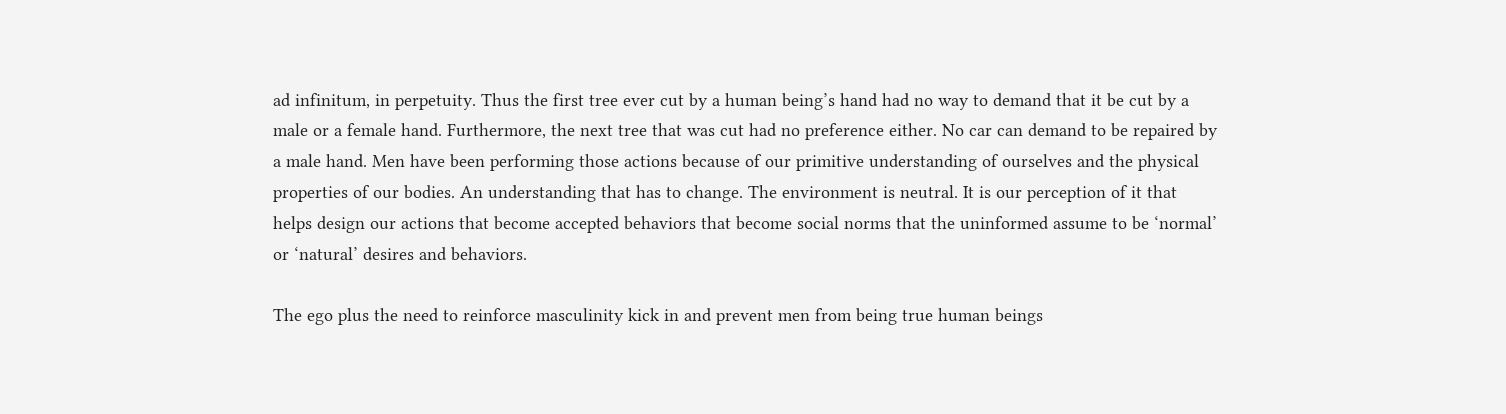ad infinitum, in perpetuity. Thus the first tree ever cut by a human being’s hand had no way to demand that it be cut by a male or a female hand. Furthermore, the next tree that was cut had no preference either. No car can demand to be repaired by a male hand. Men have been performing those actions because of our primitive understanding of ourselves and the physical properties of our bodies. An understanding that has to change. The environment is neutral. It is our perception of it that helps design our actions that become accepted behaviors that become social norms that the uninformed assume to be ‘normal’ or ‘natural’ desires and behaviors.

The ego plus the need to reinforce masculinity kick in and prevent men from being true human beings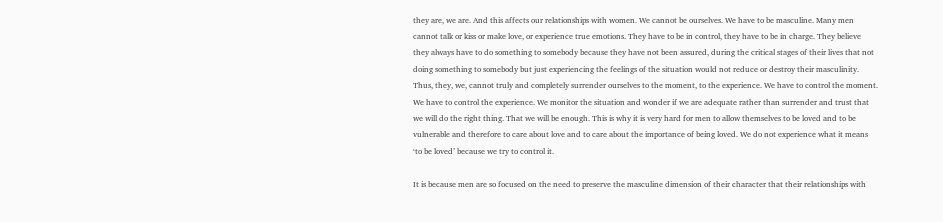they are, we are. And this affects our relationships with women. We cannot be ourselves. We have to be masculine. Many men cannot talk or kiss or make love, or experience true emotions. They have to be in control, they have to be in charge. They believe they always have to do something to somebody because they have not been assured, during the critical stages of their lives that not doing something to somebody but just experiencing the feelings of the situation would not reduce or destroy their masculinity. Thus, they, we, cannot truly and completely surrender ourselves to the moment, to the experience. We have to control the moment. We have to control the experience. We monitor the situation and wonder if we are adequate rather than surrender and trust that we will do the right thing. That we will be enough. This is why it is very hard for men to allow themselves to be loved and to be vulnerable and therefore to care about love and to care about the importance of being loved. We do not experience what it means ‘to be loved’ because we try to control it.

It is because men are so focused on the need to preserve the masculine dimension of their character that their relationships with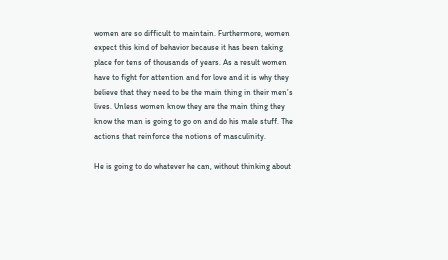women are so difficult to maintain. Furthermore, women expect this kind of behavior because it has been taking place for tens of thousands of years. As a result women have to fight for attention and for love and it is why they believe that they need to be the main thing in their men’s lives. Unless women know they are the main thing they know the man is going to go on and do his male stuff. The actions that reinforce the notions of masculinity.

He is going to do whatever he can, without thinking about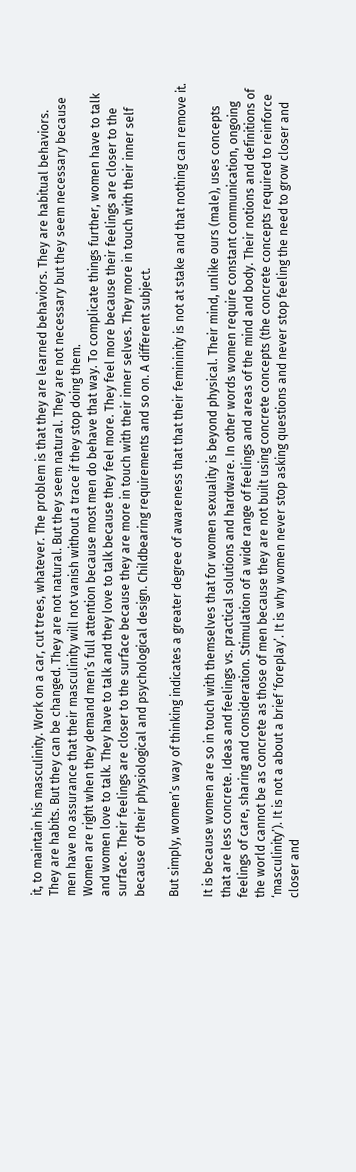it, to maintain his masculinity. Work on a car, cut trees, whatever. The problem is that they are learned behaviors. They are habitual behaviors. They are habits. But they can be changed. They are not natural. But they seem natural. They are not necessary but they seem necessary because men have no assurance that their masculinity will not vanish without a trace if they stop doing them.
Women are right when they demand men’s full attention because most men do behave that way. To complicate things further, women have to talk and women love to talk. They have to talk and they love to talk because they feel more. They feel more because their feelings are closer to the surface. Their feelings are closer to the surface because they are more in touch with their inner selves. They more in touch with their inner self because of their physiological and psychological design. Childbearing requirements and so on. A different subject.

But simply, women’s way of thinking indicates a greater degree of awareness that that their femininity is not at stake and that nothing can remove it.

It is because women are so in touch with themselves that for women sexuality is beyond physical. Their mind, unlike ours (male), uses concepts that are less concrete. Ideas and feelings vs. practical solutions and hardware. In other words women require constant communication, ongoing feelings of care, sharing and consideration. Stimulation of a wide range of feelings and areas of the mind and body. Their notions and definitions of the world cannot be as concrete as those of men because they are not built using concrete concepts (the concrete concepts required to reinforce ‘masculinity’). It is not a about a brief ‘foreplay’. It is why women never stop asking questions and never stop feeling the need to grow closer and closer and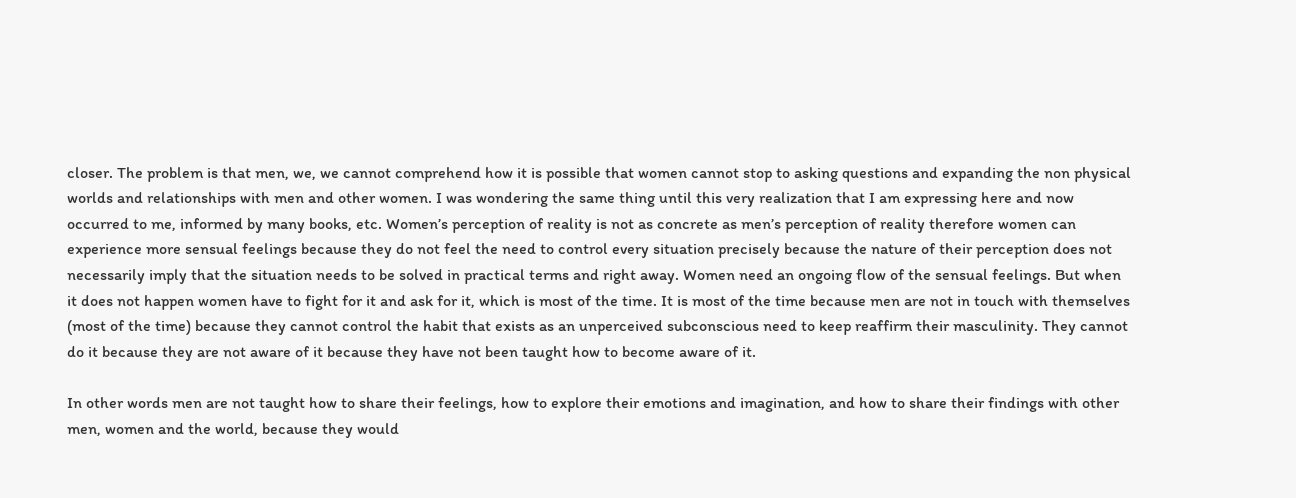closer. The problem is that men, we, we cannot comprehend how it is possible that women cannot stop to asking questions and expanding the non physical worlds and relationships with men and other women. I was wondering the same thing until this very realization that I am expressing here and now occurred to me, informed by many books, etc. Women’s perception of reality is not as concrete as men’s perception of reality therefore women can experience more sensual feelings because they do not feel the need to control every situation precisely because the nature of their perception does not necessarily imply that the situation needs to be solved in practical terms and right away. Women need an ongoing flow of the sensual feelings. But when it does not happen women have to fight for it and ask for it, which is most of the time. It is most of the time because men are not in touch with themselves (most of the time) because they cannot control the habit that exists as an unperceived subconscious need to keep reaffirm their masculinity. They cannot do it because they are not aware of it because they have not been taught how to become aware of it.

In other words men are not taught how to share their feelings, how to explore their emotions and imagination, and how to share their findings with other men, women and the world, because they would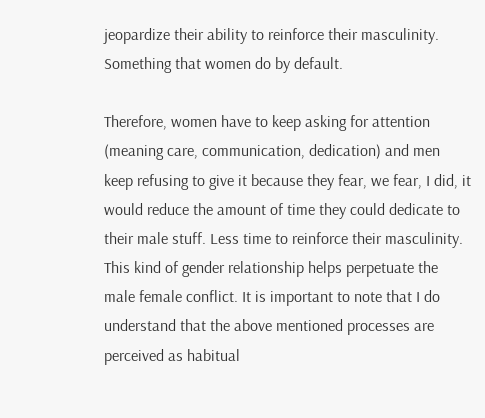jeopardize their ability to reinforce their masculinity. Something that women do by default.

Therefore, women have to keep asking for attention (meaning care, communication, dedication) and men keep refusing to give it because they fear, we fear, I did, it would reduce the amount of time they could dedicate to their male stuff. Less time to reinforce their masculinity. This kind of gender relationship helps perpetuate the male female conflict. It is important to note that I do understand that the above mentioned processes are perceived as habitual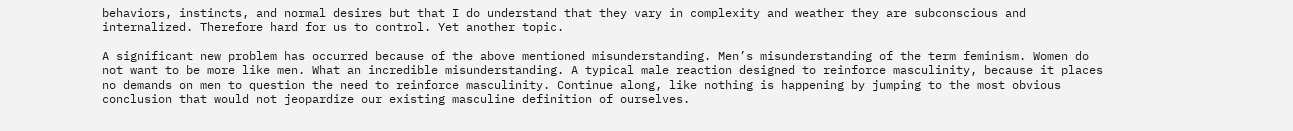behaviors, instincts, and normal desires but that I do understand that they vary in complexity and weather they are subconscious and internalized. Therefore hard for us to control. Yet another topic.

A significant new problem has occurred because of the above mentioned misunderstanding. Men’s misunderstanding of the term feminism. Women do not want to be more like men. What an incredible misunderstanding. A typical male reaction designed to reinforce masculinity, because it places no demands on men to question the need to reinforce masculinity. Continue along, like nothing is happening by jumping to the most obvious conclusion that would not jeopardize our existing masculine definition of ourselves.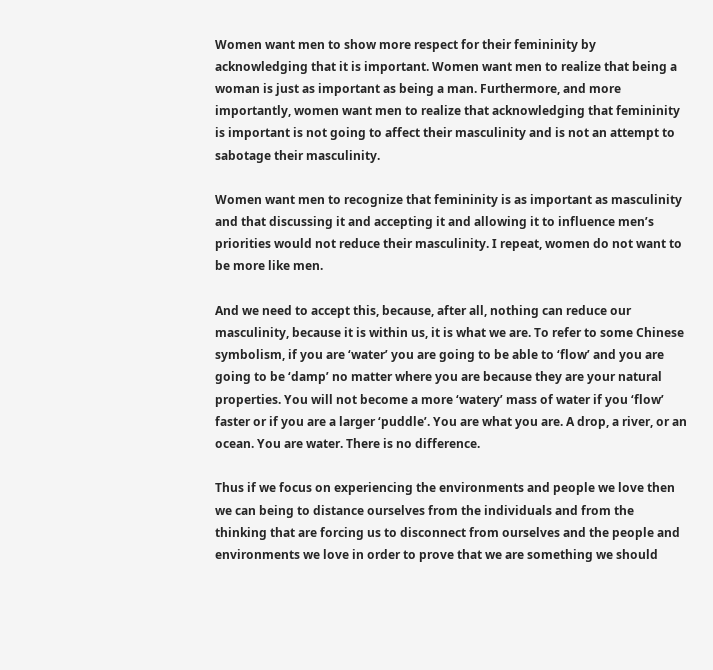Women want men to show more respect for their femininity by acknowledging that it is important. Women want men to realize that being a woman is just as important as being a man. Furthermore, and more importantly, women want men to realize that acknowledging that femininity is important is not going to affect their masculinity and is not an attempt to sabotage their masculinity.

Women want men to recognize that femininity is as important as masculinity and that discussing it and accepting it and allowing it to influence men’s priorities would not reduce their masculinity. I repeat, women do not want to be more like men.

And we need to accept this, because, after all, nothing can reduce our masculinity, because it is within us, it is what we are. To refer to some Chinese symbolism, if you are ‘water’ you are going to be able to ‘flow’ and you are going to be ‘damp’ no matter where you are because they are your natural properties. You will not become a more ‘watery’ mass of water if you ‘flow’ faster or if you are a larger ‘puddle’. You are what you are. A drop, a river, or an ocean. You are water. There is no difference.

Thus if we focus on experiencing the environments and people we love then we can being to distance ourselves from the individuals and from the thinking that are forcing us to disconnect from ourselves and the people and environments we love in order to prove that we are something we should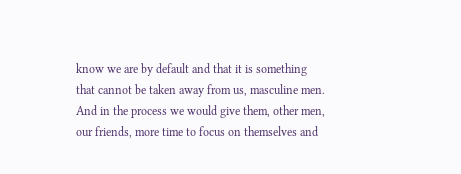know we are by default and that it is something that cannot be taken away from us, masculine men. And in the process we would give them, other men, our friends, more time to focus on themselves and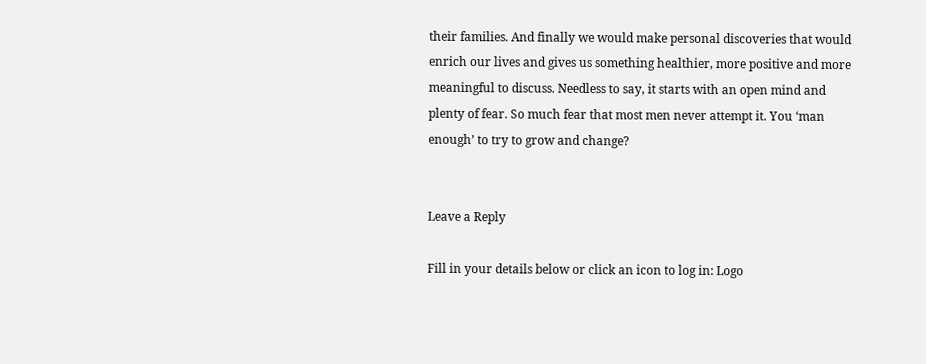their families. And finally we would make personal discoveries that would enrich our lives and gives us something healthier, more positive and more meaningful to discuss. Needless to say, it starts with an open mind and plenty of fear. So much fear that most men never attempt it. You ‘man enough’ to try to grow and change?


Leave a Reply

Fill in your details below or click an icon to log in: Logo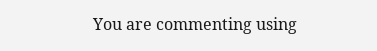You are commenting using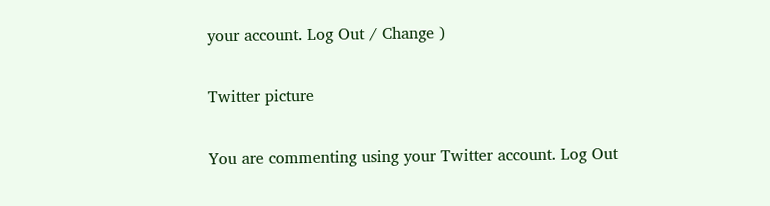your account. Log Out / Change )

Twitter picture

You are commenting using your Twitter account. Log Out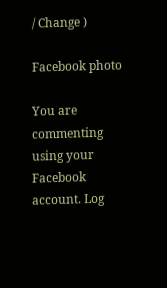/ Change )

Facebook photo

You are commenting using your Facebook account. Log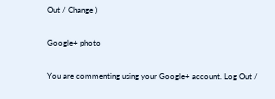Out / Change )

Google+ photo

You are commenting using your Google+ account. Log Out /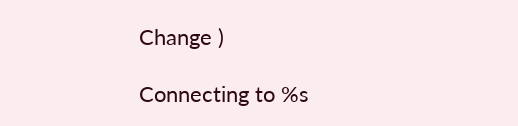Change )

Connecting to %s